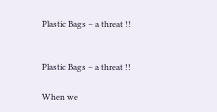Plastic Bags – a threat !!


Plastic Bags – a threat !!

When we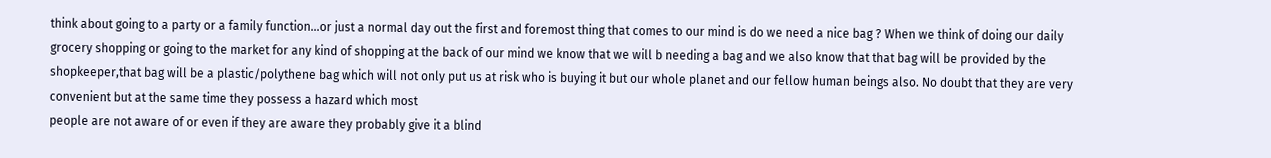think about going to a party or a family function…or just a normal day out the first and foremost thing that comes to our mind is do we need a nice bag ? When we think of doing our daily grocery shopping or going to the market for any kind of shopping at the back of our mind we know that we will b needing a bag and we also know that that bag will be provided by the shopkeeper,that bag will be a plastic/polythene bag which will not only put us at risk who is buying it but our whole planet and our fellow human beings also. No doubt that they are very convenient but at the same time they possess a hazard which most
people are not aware of or even if they are aware they probably give it a blind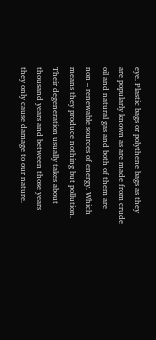eye. Plastic bags or polythene bags as they are popularly known as are made from crude oil and natural gas and both of them are non – renewable sources of energy. Which means they produce nothing but pollution. Their degeneration usually takes about thousand years and between those years they only cause damage to our nature.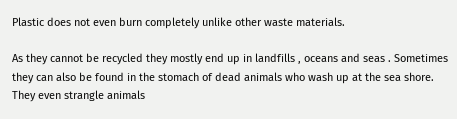Plastic does not even burn completely unlike other waste materials.

As they cannot be recycled they mostly end up in landfills , oceans and seas . Sometimes they can also be found in the stomach of dead animals who wash up at the sea shore. They even strangle animals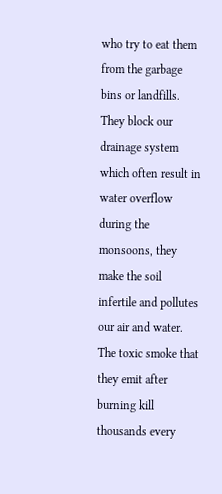who try to eat them from the garbage bins or landfills. They block our drainage system which often result in water overflow during the monsoons, they make the soil infertile and pollutes our air and water. The toxic smoke that they emit after burning kill thousands every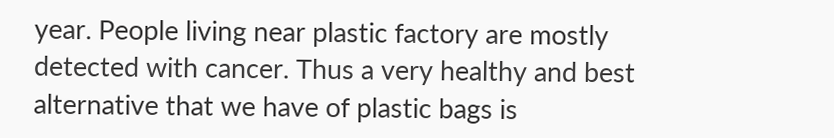year. People living near plastic factory are mostly detected with cancer. Thus a very healthy and best alternative that we have of plastic bags is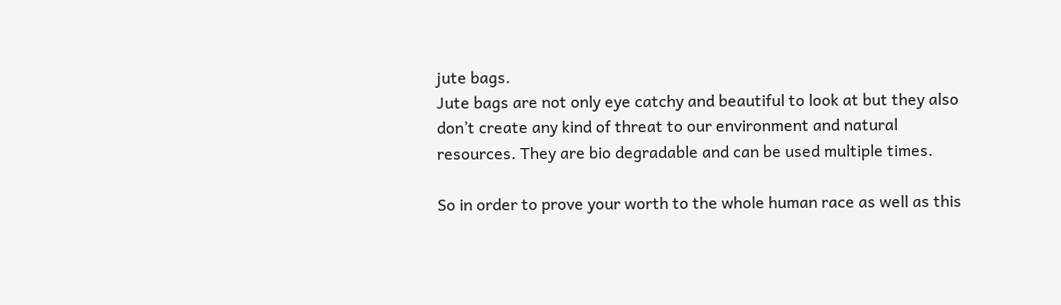jute bags.
Jute bags are not only eye catchy and beautiful to look at but they also don’t create any kind of threat to our environment and natural resources. They are bio degradable and can be used multiple times.

So in order to prove your worth to the whole human race as well as this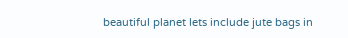beautiful planet lets include jute bags in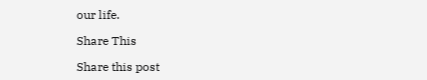our life.

Share This

Share this post